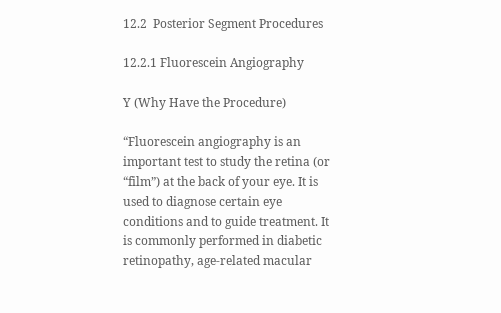12.2  Posterior Segment Procedures

12.2.1 Fluorescein Angiography

Y (Why Have the Procedure)

“Fluorescein angiography is an important test to study the retina (or “film”) at the back of your eye. It is used to diagnose certain eye conditions and to guide treatment. It is commonly performed in diabetic retinopathy, age-related macular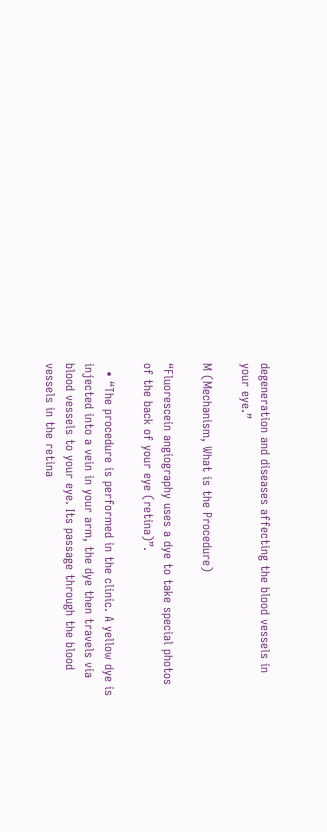degeneration and diseases affecting the blood vessels in your eye.”

M (Mechanism, What is the Procedure)

“Fluorescein angiography uses a dye to take special photos of the back of your eye (retina)”.

  • “The procedure is performed in the clinic. A yellow dye is injected into a vein in your arm, the dye then travels via blood vessels to your eye. Its passage through the blood vessels in the retina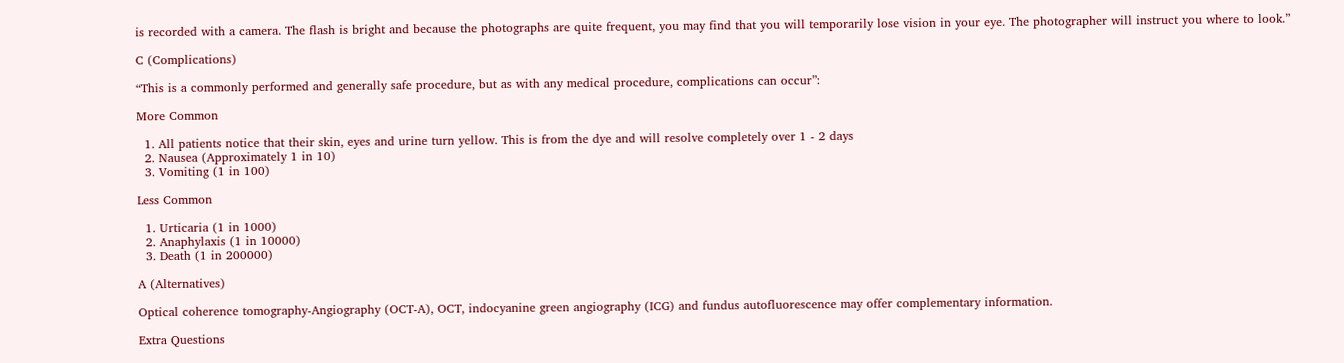is recorded with a camera. The flash is bright and because the photographs are quite frequent, you may find that you will temporarily lose vision in your eye. The photographer will instruct you where to look.”

C (Complications)

“This is a commonly performed and generally safe procedure, but as with any medical procedure, complications can occur”:

More Common

  1. All patients notice that their skin, eyes and urine turn yellow. This is from the dye and will resolve completely over 1 - 2 days
  2. Nausea (Approximately 1 in 10)
  3. Vomiting (1 in 100)

Less Common

  1. Urticaria (1 in 1000)
  2. Anaphylaxis (1 in 10000)
  3. Death (1 in 200000)

A (Alternatives)

Optical coherence tomography-Angiography (OCT-A), OCT, indocyanine green angiography (ICG) and fundus autofluorescence may offer complementary information.

Extra Questions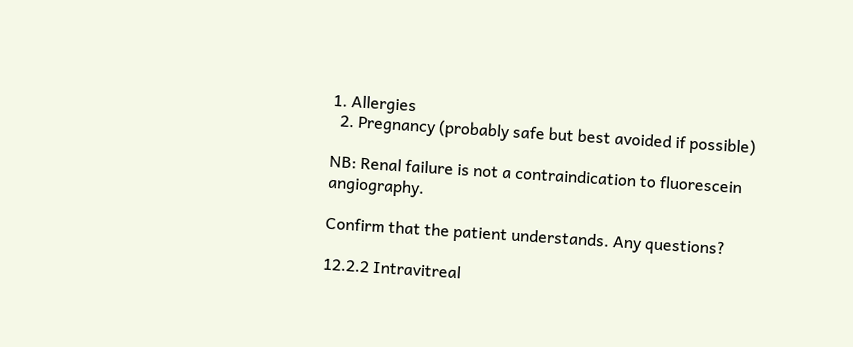1. Allergies
  2. Pregnancy (probably safe but best avoided if possible)

NB: Renal failure is not a contraindication to fluorescein angiography.

Confirm that the patient understands. Any questions?

12.2.2 Intravitreal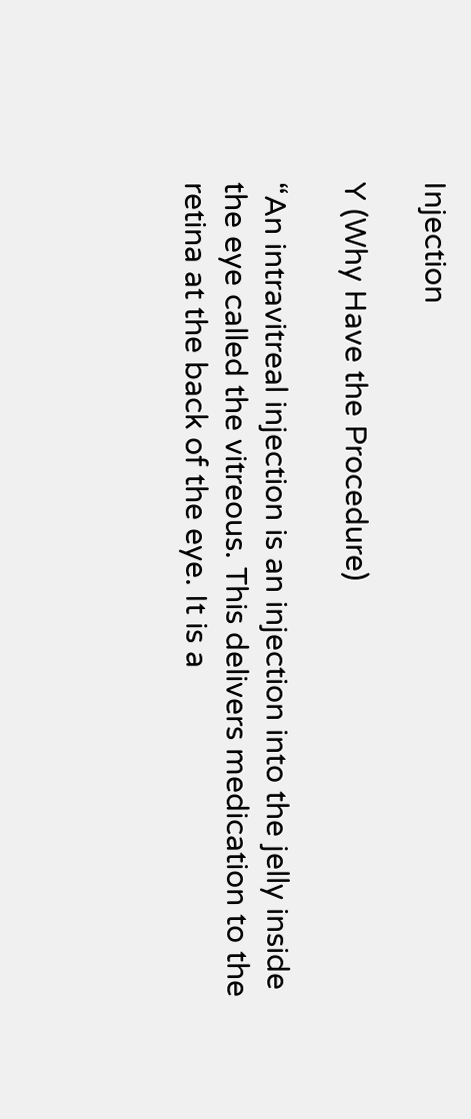Injection

Y (Why Have the Procedure)

“An intravitreal injection is an injection into the jelly inside the eye called the vitreous. This delivers medication to the retina at the back of the eye. It is a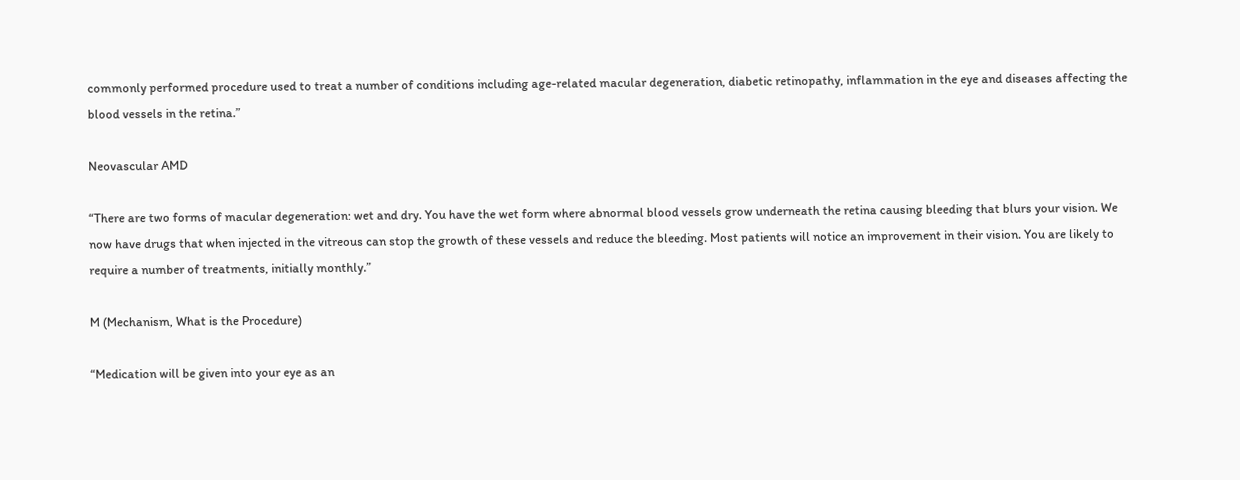commonly performed procedure used to treat a number of conditions including age-related macular degeneration, diabetic retinopathy, inflammation in the eye and diseases affecting the blood vessels in the retina.”

Neovascular AMD

“There are two forms of macular degeneration: wet and dry. You have the wet form where abnormal blood vessels grow underneath the retina causing bleeding that blurs your vision. We now have drugs that when injected in the vitreous can stop the growth of these vessels and reduce the bleeding. Most patients will notice an improvement in their vision. You are likely to require a number of treatments, initially monthly.”

M (Mechanism, What is the Procedure)

“Medication will be given into your eye as an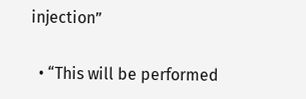injection”

  • “This will be performed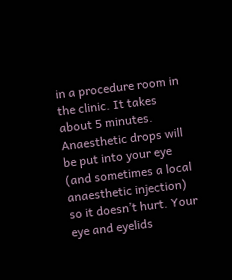in a procedure room in the clinic. It takes about 5 minutes. Anaesthetic drops will be put into your eye (and sometimes a local anaesthetic injection) so it doesn’t hurt. Your eye and eyelids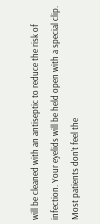will be cleaned with an antiseptic to reduce the risk of infection. Your eyelids will be held open with a special clip. Most patients don’t feel the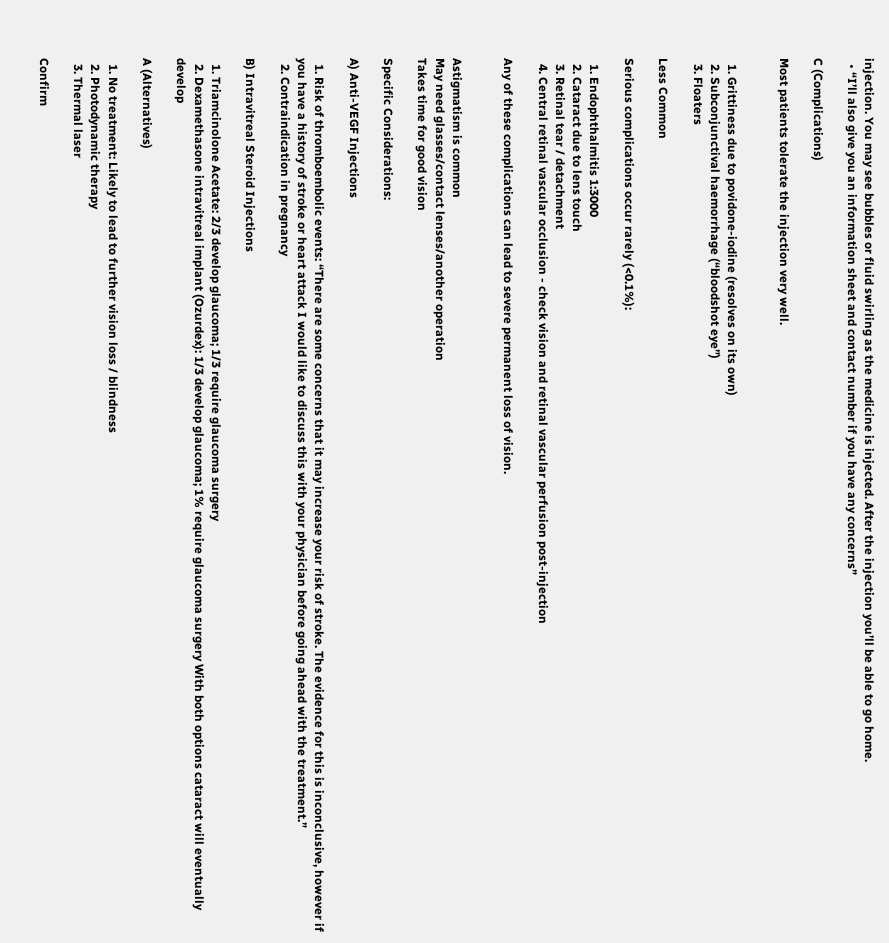injection. You may see bubbles or fluid swirling as the medicine is injected. After the injection you’ll be able to go home.
  • “I’ll also give you an information sheet and contact number if you have any concerns”

C (Complications)

Most patients tolerate the injection very well.


  1. Grittiness due to povidone-iodine (resolves on its own)
  2. Subconjunctival haemorrhage (“bloodshot eye”)
  3. Floaters

Less Common

Serious complications occur rarely (<0.1%):

  1. Endophthalmitis 1:3000
  2. Cataract due to lens touch
  3. Retinal tear / detachment
  4. Central retinal vascular occlusion - check vision and retinal vascular perfusion post-injection

Any of these complications can lead to severe permanent loss of vision.


Astigmatism is common
May need glasses/contact lenses/another operation
Takes time for good vision

Specific Considerations:

A) Anti-VEGF Injections

  1. Risk of thromboembolic events: “There are some concerns that it may increase your risk of stroke. The evidence for this is inconclusive, however if you have a history of stroke or heart attack I would like to discuss this with your physician before going ahead with the treatment.”
  2. Contraindication in pregnancy

B) Intravitreal Steroid Injections

  1. Triamcinolone Acetate: 2/3 develop glaucoma; 1/3 require glaucoma surgery
  2. Dexamethasone intravitreal implant (Ozurdex): 1/3 develop glaucoma; 1% require glaucoma surgery With both options cataract will eventually develop

A (Alternatives)

  1. No treatment: Likely to lead to further vision loss / blindness
  2. Photodynamic therapy
  3. Thermal laser

Confirm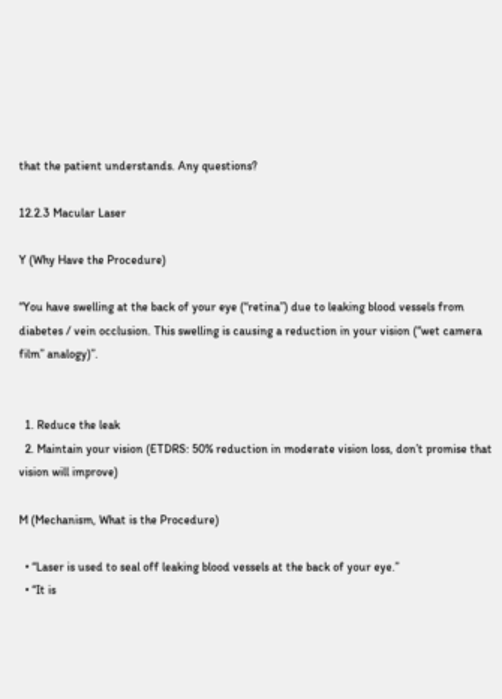that the patient understands. Any questions?

12.2.3 Macular Laser

Y (Why Have the Procedure)

“You have swelling at the back of your eye (“retina”) due to leaking blood vessels from diabetes / vein occlusion. This swelling is causing a reduction in your vision (“wet camera film” analogy)”.


  1. Reduce the leak
  2. Maintain your vision (ETDRS: 50% reduction in moderate vision loss, don’t promise that vision will improve)

M (Mechanism, What is the Procedure)

  • “Laser is used to seal off leaking blood vessels at the back of your eye.”
  • “It is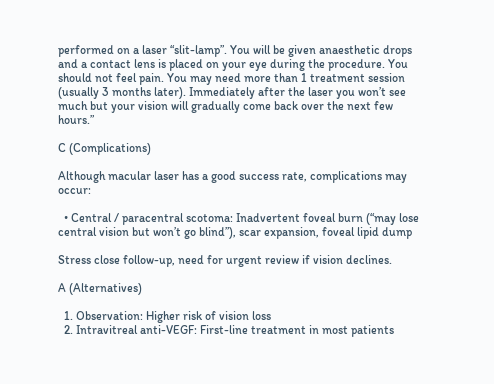performed on a laser “slit-lamp”. You will be given anaesthetic drops and a contact lens is placed on your eye during the procedure. You should not feel pain. You may need more than 1 treatment session (usually 3 months later). Immediately after the laser you won’t see much but your vision will gradually come back over the next few hours.”

C (Complications)

Although macular laser has a good success rate, complications may occur:

  • Central / paracentral scotoma: Inadvertent foveal burn (“may lose central vision but won’t go blind”), scar expansion, foveal lipid dump

Stress close follow-up, need for urgent review if vision declines.

A (Alternatives)

  1. Observation: Higher risk of vision loss
  2. Intravitreal anti-VEGF: First-line treatment in most patients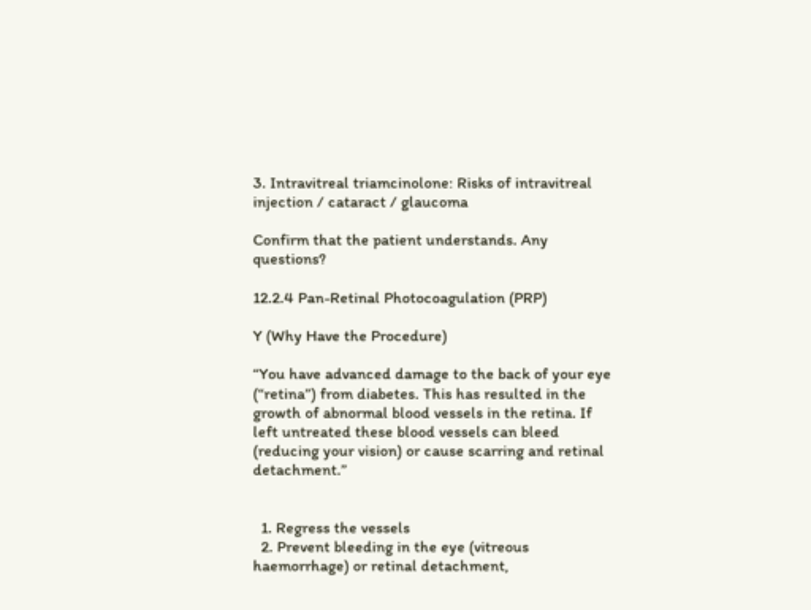3. Intravitreal triamcinolone: Risks of intravitreal injection / cataract / glaucoma

Confirm that the patient understands. Any questions?

12.2.4 Pan-Retinal Photocoagulation (PRP)

Y (Why Have the Procedure)

“You have advanced damage to the back of your eye (“retina”) from diabetes. This has resulted in the growth of abnormal blood vessels in the retina. If left untreated these blood vessels can bleed (reducing your vision) or cause scarring and retinal detachment.”


  1. Regress the vessels
  2. Prevent bleeding in the eye (vitreous haemorrhage) or retinal detachment,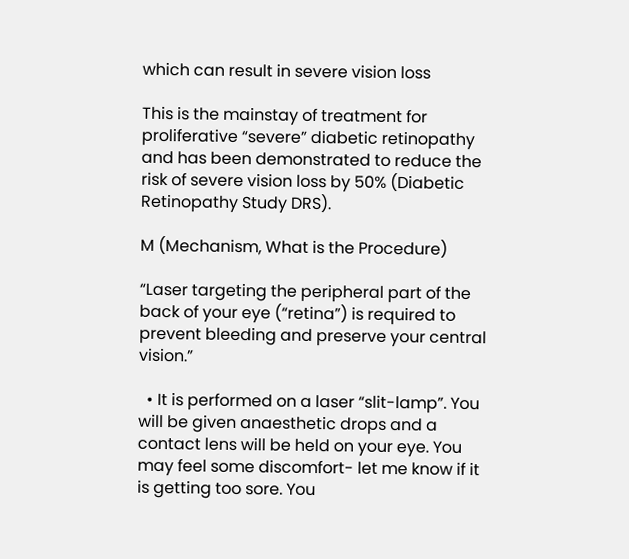which can result in severe vision loss

This is the mainstay of treatment for proliferative “severe” diabetic retinopathy and has been demonstrated to reduce the risk of severe vision loss by 50% (Diabetic Retinopathy Study DRS).

M (Mechanism, What is the Procedure)

“Laser targeting the peripheral part of the back of your eye (“retina”) is required to prevent bleeding and preserve your central vision.”

  • It is performed on a laser “slit-lamp”. You will be given anaesthetic drops and a contact lens will be held on your eye. You may feel some discomfort- let me know if it is getting too sore. You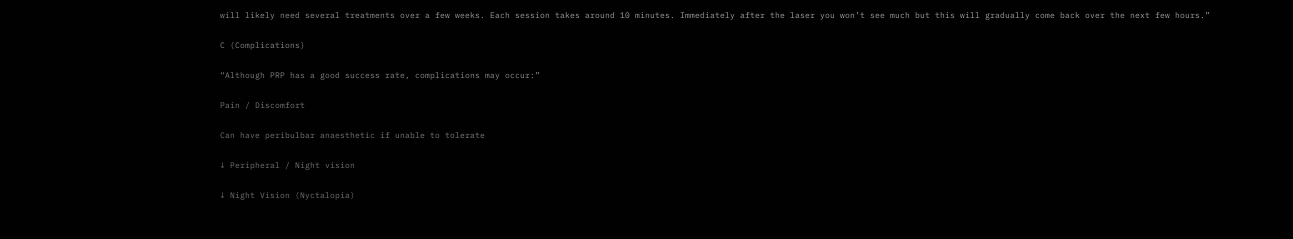will likely need several treatments over a few weeks. Each session takes around 10 minutes. Immediately after the laser you won’t see much but this will gradually come back over the next few hours.”

C (Complications)

“Although PRP has a good success rate, complications may occur:”

Pain / Discomfort

Can have peribulbar anaesthetic if unable to tolerate

↓ Peripheral / Night vision

↓ Night Vision (Nyctalopia)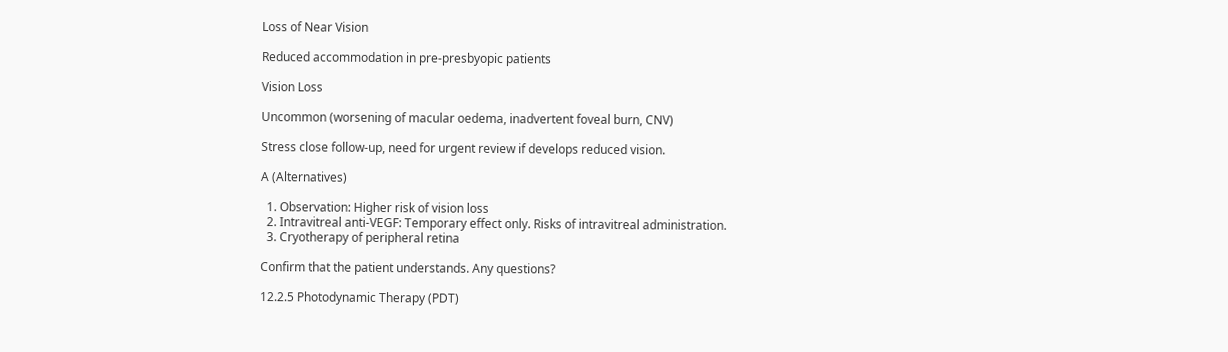Loss of Near Vision

Reduced accommodation in pre-presbyopic patients

Vision Loss

Uncommon (worsening of macular oedema, inadvertent foveal burn, CNV)

Stress close follow-up, need for urgent review if develops reduced vision.

A (Alternatives)

  1. Observation: Higher risk of vision loss
  2. Intravitreal anti-VEGF: Temporary effect only. Risks of intravitreal administration.
  3. Cryotherapy of peripheral retina

Confirm that the patient understands. Any questions?

12.2.5 Photodynamic Therapy (PDT)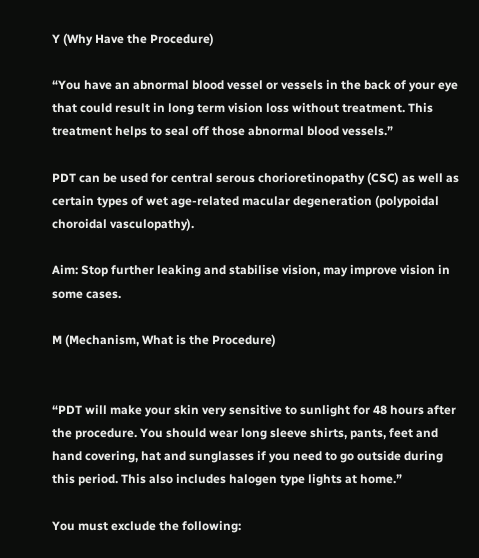Y (Why Have the Procedure)

“You have an abnormal blood vessel or vessels in the back of your eye that could result in long term vision loss without treatment. This treatment helps to seal off those abnormal blood vessels.”

PDT can be used for central serous chorioretinopathy (CSC) as well as certain types of wet age-related macular degeneration (polypoidal choroidal vasculopathy).

Aim: Stop further leaking and stabilise vision, may improve vision in some cases.

M (Mechanism, What is the Procedure)


“PDT will make your skin very sensitive to sunlight for 48 hours after the procedure. You should wear long sleeve shirts, pants, feet and hand covering, hat and sunglasses if you need to go outside during this period. This also includes halogen type lights at home.”

You must exclude the following: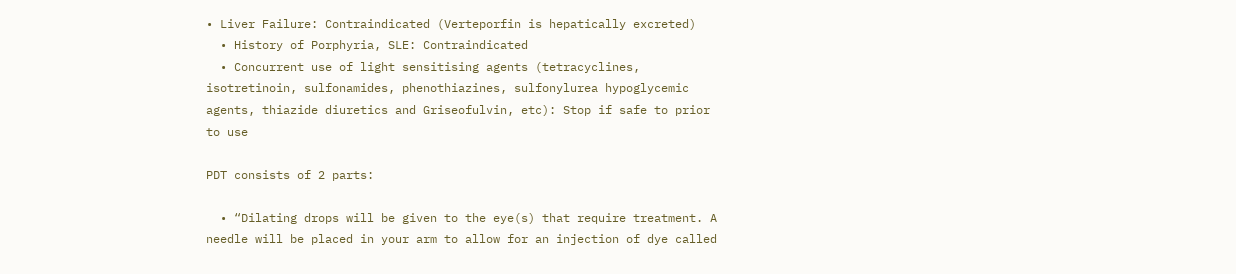• Liver Failure: Contraindicated (Verteporfin is hepatically excreted)
  • History of Porphyria, SLE: Contraindicated
  • Concurrent use of light sensitising agents (tetracyclines, isotretinoin, sulfonamides, phenothiazines, sulfonylurea hypoglycemic agents, thiazide diuretics and Griseofulvin, etc): Stop if safe to prior to use

PDT consists of 2 parts:

  • “Dilating drops will be given to the eye(s) that require treatment. A needle will be placed in your arm to allow for an injection of dye called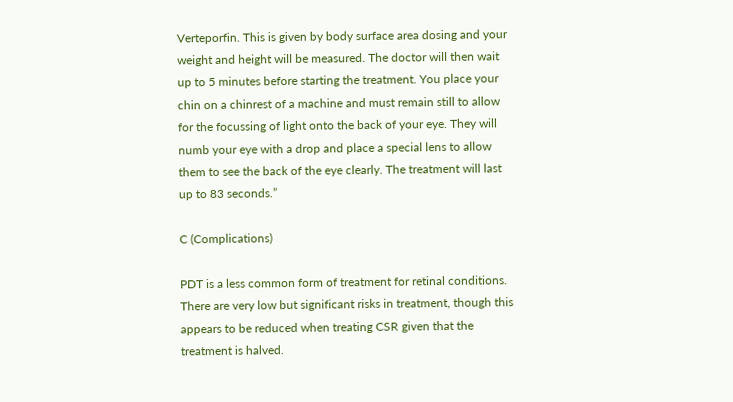Verteporfin. This is given by body surface area dosing and your weight and height will be measured. The doctor will then wait up to 5 minutes before starting the treatment. You place your chin on a chinrest of a machine and must remain still to allow for the focussing of light onto the back of your eye. They will numb your eye with a drop and place a special lens to allow them to see the back of the eye clearly. The treatment will last up to 83 seconds.”

C (Complications)

PDT is a less common form of treatment for retinal conditions. There are very low but significant risks in treatment, though this appears to be reduced when treating CSR given that the treatment is halved.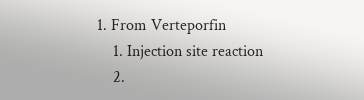1. From Verteporfin
    1. Injection site reaction
    2.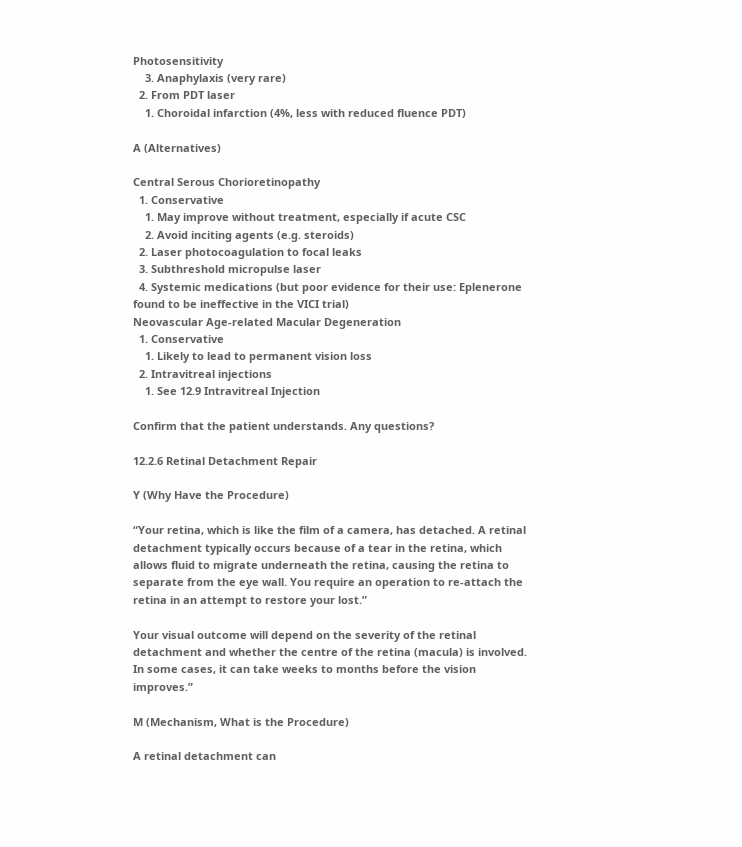Photosensitivity
    3. Anaphylaxis (very rare)
  2. From PDT laser
    1. Choroidal infarction (4%, less with reduced fluence PDT)

A (Alternatives)

Central Serous Chorioretinopathy
  1. Conservative
    1. May improve without treatment, especially if acute CSC
    2. Avoid inciting agents (e.g. steroids)
  2. Laser photocoagulation to focal leaks
  3. Subthreshold micropulse laser
  4. Systemic medications (but poor evidence for their use: Eplenerone found to be ineffective in the VICI trial)
Neovascular Age-related Macular Degeneration
  1. Conservative
    1. Likely to lead to permanent vision loss
  2. Intravitreal injections
    1. See 12.9 Intravitreal Injection

Confirm that the patient understands. Any questions?

12.2.6 Retinal Detachment Repair

Y (Why Have the Procedure)

“Your retina, which is like the film of a camera, has detached. A retinal detachment typically occurs because of a tear in the retina, which allows fluid to migrate underneath the retina, causing the retina to separate from the eye wall. You require an operation to re-attach the retina in an attempt to restore your lost.”

Your visual outcome will depend on the severity of the retinal detachment and whether the centre of the retina (macula) is involved. In some cases, it can take weeks to months before the vision improves.”

M (Mechanism, What is the Procedure)

A retinal detachment can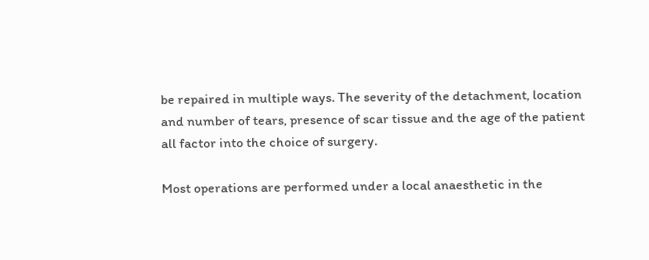be repaired in multiple ways. The severity of the detachment, location and number of tears, presence of scar tissue and the age of the patient all factor into the choice of surgery.

Most operations are performed under a local anaesthetic in the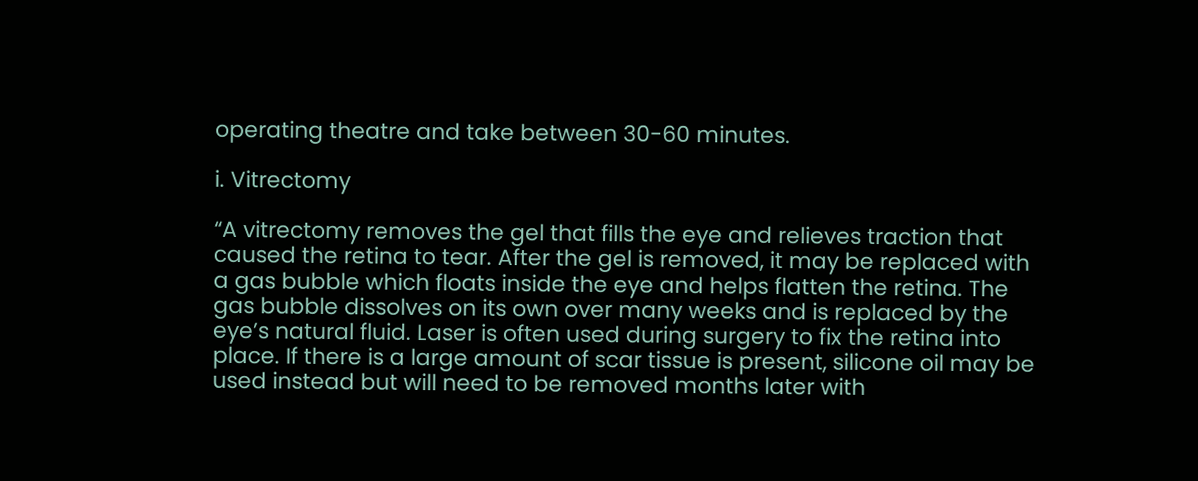operating theatre and take between 30-60 minutes.

i. Vitrectomy

“A vitrectomy removes the gel that fills the eye and relieves traction that caused the retina to tear. After the gel is removed, it may be replaced with a gas bubble which floats inside the eye and helps flatten the retina. The gas bubble dissolves on its own over many weeks and is replaced by the eye’s natural fluid. Laser is often used during surgery to fix the retina into place. If there is a large amount of scar tissue is present, silicone oil may be used instead but will need to be removed months later with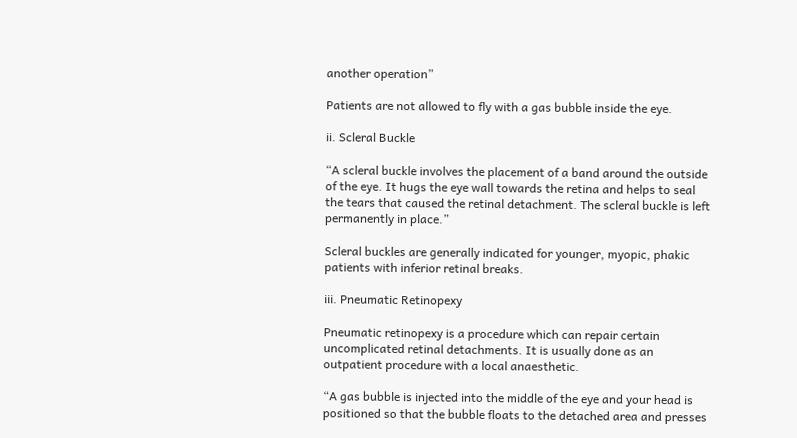another operation”

Patients are not allowed to fly with a gas bubble inside the eye.

ii. Scleral Buckle

“A scleral buckle involves the placement of a band around the outside of the eye. It hugs the eye wall towards the retina and helps to seal the tears that caused the retinal detachment. The scleral buckle is left permanently in place.”

Scleral buckles are generally indicated for younger, myopic, phakic patients with inferior retinal breaks.

iii. Pneumatic Retinopexy

Pneumatic retinopexy is a procedure which can repair certain uncomplicated retinal detachments. It is usually done as an outpatient procedure with a local anaesthetic.

“A gas bubble is injected into the middle of the eye and your head is positioned so that the bubble floats to the detached area and presses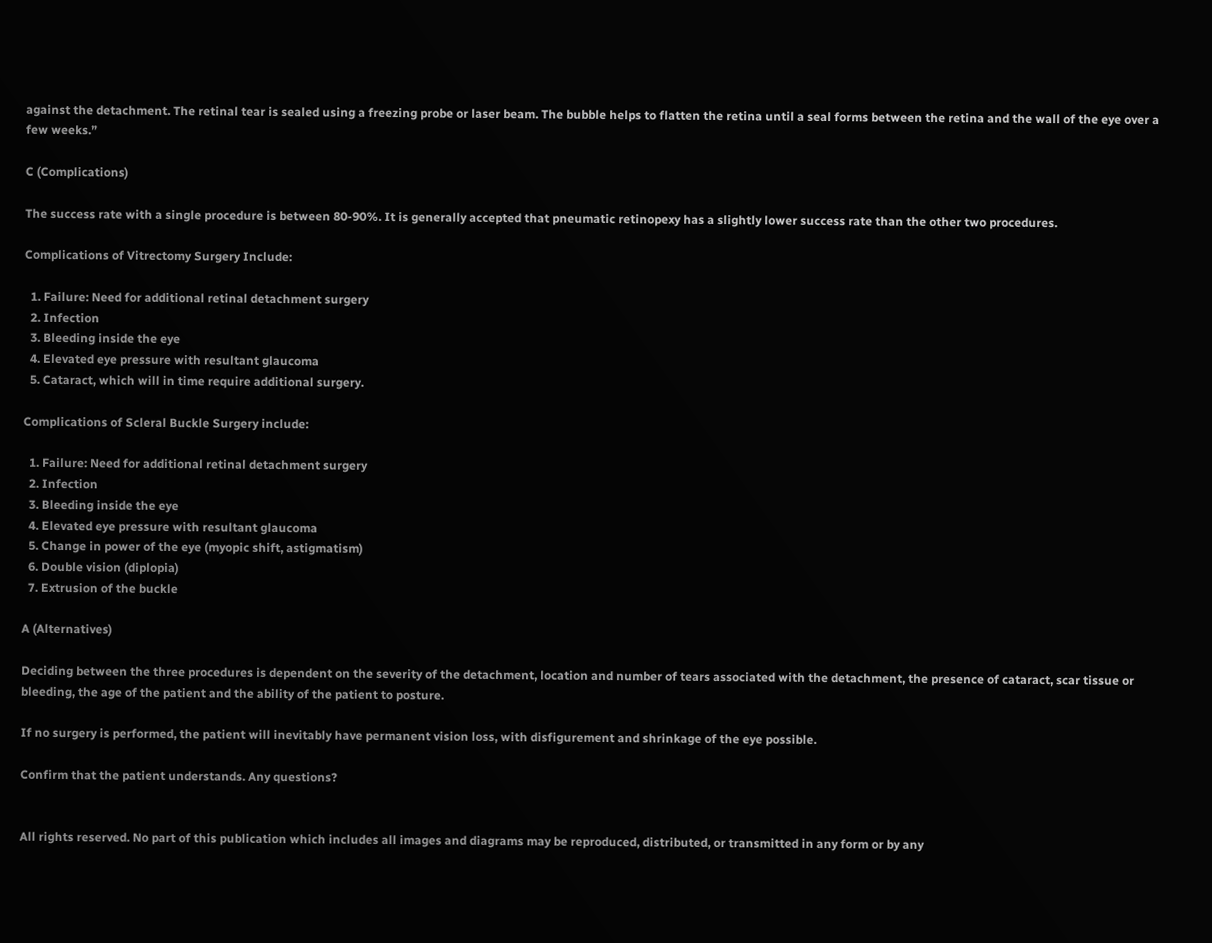against the detachment. The retinal tear is sealed using a freezing probe or laser beam. The bubble helps to flatten the retina until a seal forms between the retina and the wall of the eye over a few weeks.”

C (Complications)

The success rate with a single procedure is between 80-90%. It is generally accepted that pneumatic retinopexy has a slightly lower success rate than the other two procedures.

Complications of Vitrectomy Surgery Include:

  1. Failure: Need for additional retinal detachment surgery
  2. Infection
  3. Bleeding inside the eye
  4. Elevated eye pressure with resultant glaucoma
  5. Cataract, which will in time require additional surgery.

Complications of Scleral Buckle Surgery include:

  1. Failure: Need for additional retinal detachment surgery
  2. Infection
  3. Bleeding inside the eye
  4. Elevated eye pressure with resultant glaucoma
  5. Change in power of the eye (myopic shift, astigmatism)
  6. Double vision (diplopia)
  7. Extrusion of the buckle

A (Alternatives)

Deciding between the three procedures is dependent on the severity of the detachment, location and number of tears associated with the detachment, the presence of cataract, scar tissue or bleeding, the age of the patient and the ability of the patient to posture.

If no surgery is performed, the patient will inevitably have permanent vision loss, with disfigurement and shrinkage of the eye possible.

Confirm that the patient understands. Any questions?


All rights reserved. No part of this publication which includes all images and diagrams may be reproduced, distributed, or transmitted in any form or by any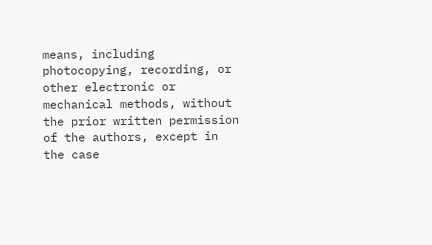means, including photocopying, recording, or other electronic or mechanical methods, without the prior written permission of the authors, except in the case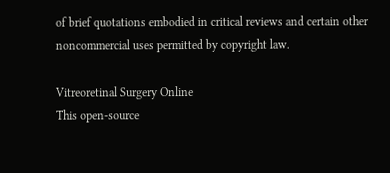of brief quotations embodied in critical reviews and certain other noncommercial uses permitted by copyright law.

Vitreoretinal Surgery Online
This open-source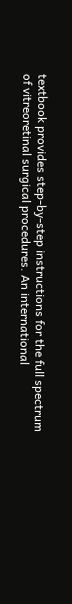textbook provides step-by-step instructions for the full spectrum of vitreoretinal surgical procedures. An international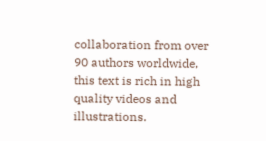collaboration from over 90 authors worldwide, this text is rich in high quality videos and illustrations.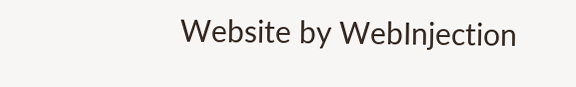Website by WebInjection